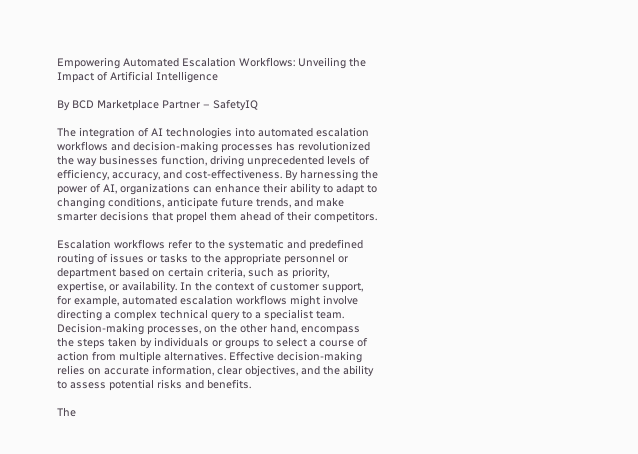Empowering Automated Escalation Workflows: Unveiling the Impact of Artificial Intelligence

By BCD Marketplace Partner – SafetyIQ

The integration of AI technologies into automated escalation workflows and decision-making processes has revolutionized the way businesses function, driving unprecedented levels of efficiency, accuracy, and cost-effectiveness. By harnessing the power of AI, organizations can enhance their ability to adapt to changing conditions, anticipate future trends, and make smarter decisions that propel them ahead of their competitors.

Escalation workflows refer to the systematic and predefined routing of issues or tasks to the appropriate personnel or department based on certain criteria, such as priority, expertise, or availability. In the context of customer support, for example, automated escalation workflows might involve directing a complex technical query to a specialist team. Decision-making processes, on the other hand, encompass the steps taken by individuals or groups to select a course of action from multiple alternatives. Effective decision-making relies on accurate information, clear objectives, and the ability to assess potential risks and benefits.

The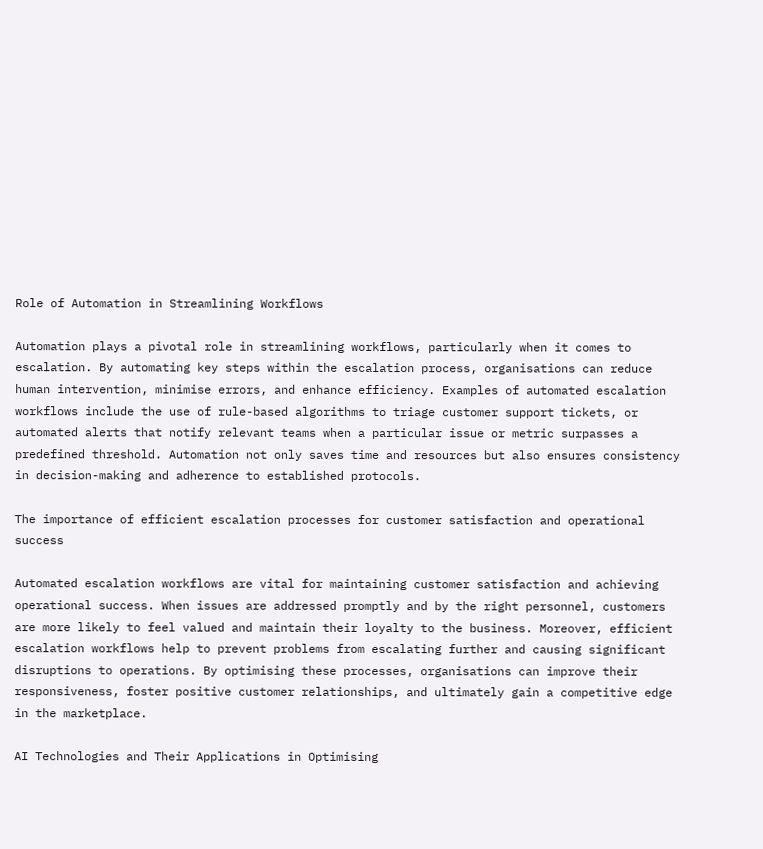Role of Automation in Streamlining Workflows

Automation plays a pivotal role in streamlining workflows, particularly when it comes to escalation. By automating key steps within the escalation process, organisations can reduce human intervention, minimise errors, and enhance efficiency. Examples of automated escalation workflows include the use of rule-based algorithms to triage customer support tickets, or automated alerts that notify relevant teams when a particular issue or metric surpasses a predefined threshold. Automation not only saves time and resources but also ensures consistency in decision-making and adherence to established protocols.

The importance of efficient escalation processes for customer satisfaction and operational success

Automated escalation workflows are vital for maintaining customer satisfaction and achieving operational success. When issues are addressed promptly and by the right personnel, customers are more likely to feel valued and maintain their loyalty to the business. Moreover, efficient escalation workflows help to prevent problems from escalating further and causing significant disruptions to operations. By optimising these processes, organisations can improve their responsiveness, foster positive customer relationships, and ultimately gain a competitive edge in the marketplace.

AI Technologies and Their Applications in Optimising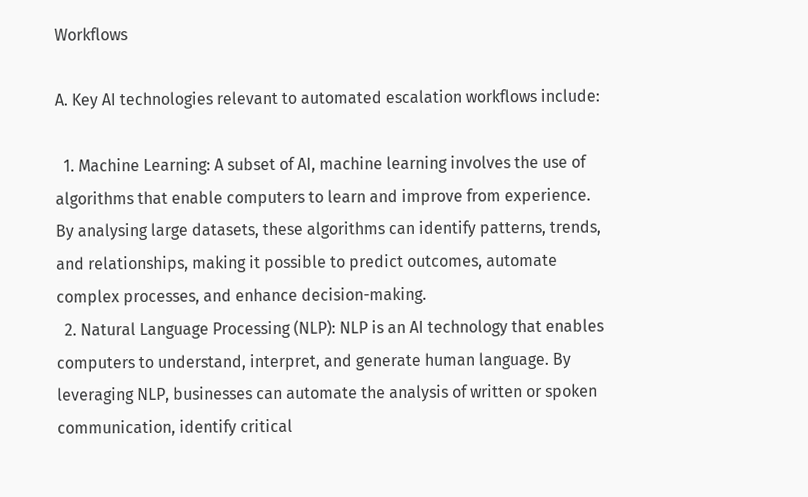Workflows

A. Key AI technologies relevant to automated escalation workflows include:

  1. Machine Learning: A subset of AI, machine learning involves the use of algorithms that enable computers to learn and improve from experience. By analysing large datasets, these algorithms can identify patterns, trends, and relationships, making it possible to predict outcomes, automate complex processes, and enhance decision-making.
  2. Natural Language Processing (NLP): NLP is an AI technology that enables computers to understand, interpret, and generate human language. By leveraging NLP, businesses can automate the analysis of written or spoken communication, identify critical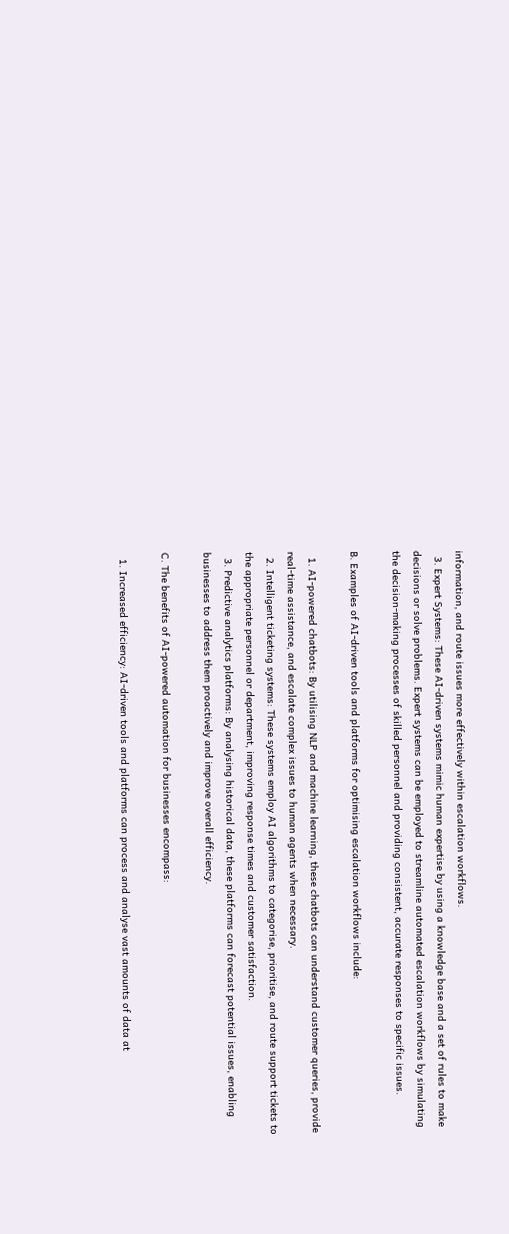information, and route issues more effectively within escalation workflows.
  3. Expert Systems: These AI-driven systems mimic human expertise by using a knowledge base and a set of rules to make decisions or solve problems. Expert systems can be employed to streamline automated escalation workflows by simulating the decision-making processes of skilled personnel and providing consistent, accurate responses to specific issues.

B. Examples of AI-driven tools and platforms for optimising escalation workflows include:

  1. AI-powered chatbots: By utilising NLP and machine learning, these chatbots can understand customer queries, provide real-time assistance, and escalate complex issues to human agents when necessary.
  2. Intelligent ticketing systems: These systems employ AI algorithms to categorise, prioritise, and route support tickets to the appropriate personnel or department, improving response times and customer satisfaction.
  3. Predictive analytics platforms: By analysing historical data, these platforms can forecast potential issues, enabling businesses to address them proactively and improve overall efficiency.

C. The benefits of AI-powered automation for businesses encompass:

  1. Increased efficiency: AI-driven tools and platforms can process and analyse vast amounts of data at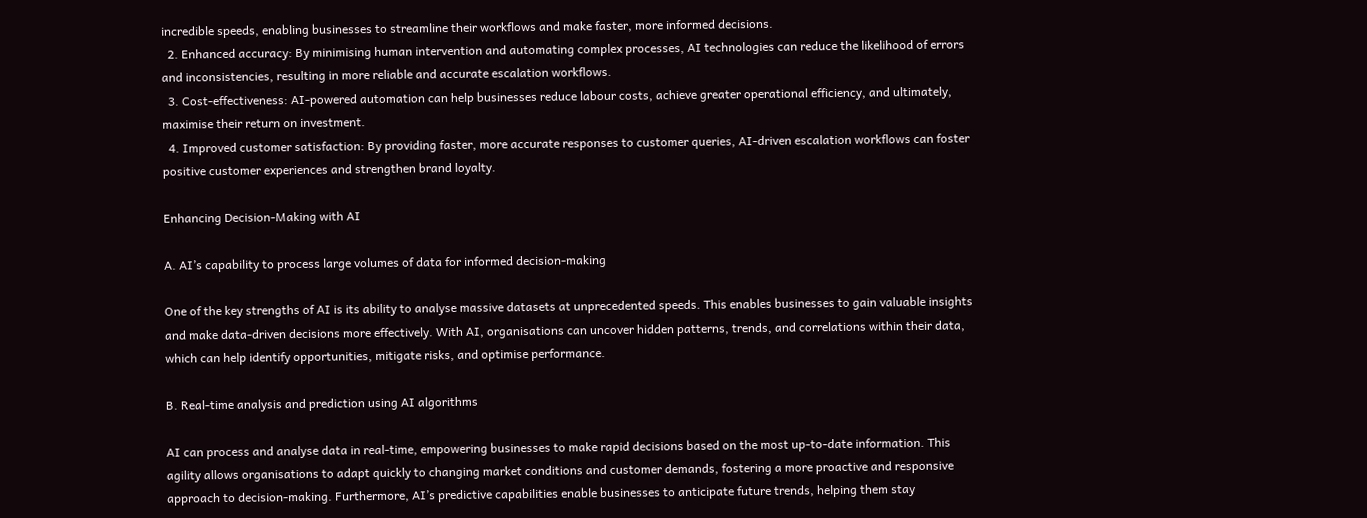incredible speeds, enabling businesses to streamline their workflows and make faster, more informed decisions.
  2. Enhanced accuracy: By minimising human intervention and automating complex processes, AI technologies can reduce the likelihood of errors and inconsistencies, resulting in more reliable and accurate escalation workflows.
  3. Cost-effectiveness: AI-powered automation can help businesses reduce labour costs, achieve greater operational efficiency, and ultimately, maximise their return on investment.
  4. Improved customer satisfaction: By providing faster, more accurate responses to customer queries, AI-driven escalation workflows can foster positive customer experiences and strengthen brand loyalty.

Enhancing Decision-Making with AI

A. AI’s capability to process large volumes of data for informed decision-making

One of the key strengths of AI is its ability to analyse massive datasets at unprecedented speeds. This enables businesses to gain valuable insights and make data-driven decisions more effectively. With AI, organisations can uncover hidden patterns, trends, and correlations within their data, which can help identify opportunities, mitigate risks, and optimise performance.

B. Real-time analysis and prediction using AI algorithms

AI can process and analyse data in real-time, empowering businesses to make rapid decisions based on the most up-to-date information. This agility allows organisations to adapt quickly to changing market conditions and customer demands, fostering a more proactive and responsive approach to decision-making. Furthermore, AI’s predictive capabilities enable businesses to anticipate future trends, helping them stay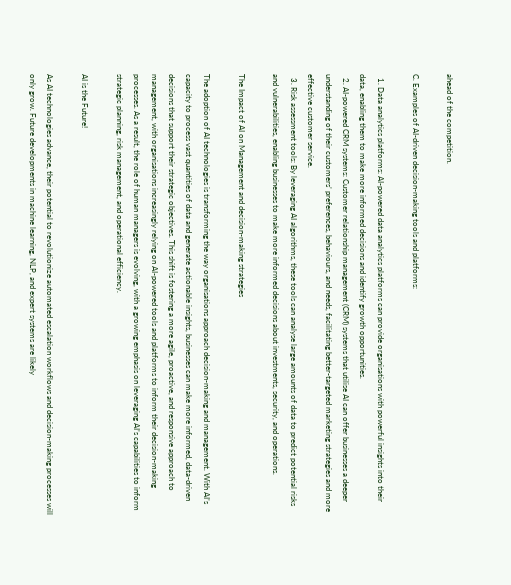ahead of the competition.

C. Examples of AI-driven decision-making tools and platforms:

  1. Data analytics platforms: AI-powered data analytics platforms can provide organisations with powerful insights into their data, enabling them to make more informed decisions and identify growth opportunities.
  2. AI-powered CRM systems: Customer relationship management (CRM) systems that utilise AI can offer businesses a deeper understanding of their customers’ preferences, behaviours, and needs, facilitating better-targeted marketing strategies and more effective customer service.
  3. Risk assessment tools: By leveraging AI algorithms, these tools can analyse large amounts of data to predict potential risks and vulnerabilities, enabling businesses to make more informed decisions about investments, security, and operations.

The Impact of AI on Management and decision-making strategies

The adoption of AI technologies is transforming the way organisations approach decision-making and management. With AI’s capacity to process vast quantities of data and generate actionable insights, businesses can make more informed, data-driven decisions that support their strategic objectives. This shift is fostering a more agile, proactive, and responsive approach to management, with organisations increasingly relying on AI-powered tools and platforms to inform their decision-making processes. As a result, the role of human managers is evolving, with a growing emphasis on leveraging AI’s capabilities to inform strategic planning, risk management, and operational efficiency.

AI is the Future!

As AI technologies advance, their potential to revolutionize automated escalation workflows and decision-making processes will only grow. Future developments in machine learning, NLP, and expert systems are likely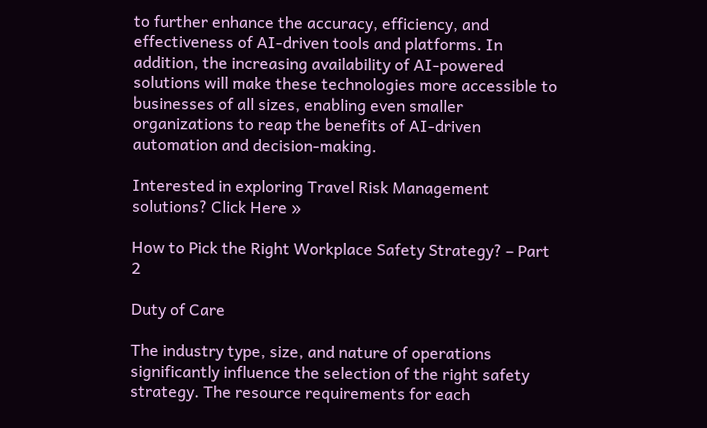to further enhance the accuracy, efficiency, and effectiveness of AI-driven tools and platforms. In addition, the increasing availability of AI-powered solutions will make these technologies more accessible to businesses of all sizes, enabling even smaller organizations to reap the benefits of AI-driven automation and decision-making.

Interested in exploring Travel Risk Management solutions? Click Here »

How to Pick the Right Workplace Safety Strategy? – Part 2

Duty of Care

The industry type, size, and nature of operations significantly influence the selection of the right safety strategy. The resource requirements for each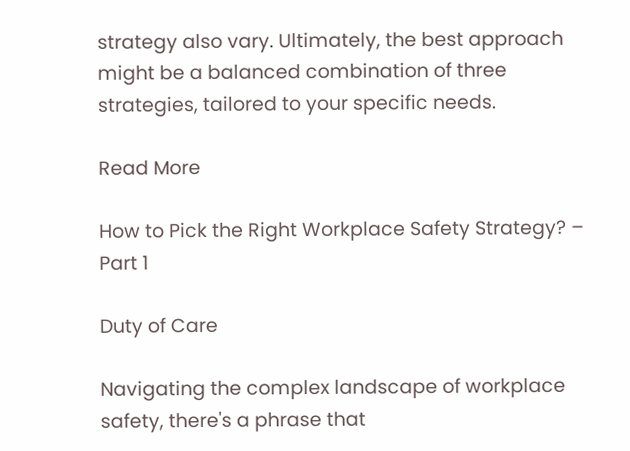strategy also vary. Ultimately, the best approach might be a balanced combination of three strategies, tailored to your specific needs.

Read More

How to Pick the Right Workplace Safety Strategy? – Part 1

Duty of Care

Navigating the complex landscape of workplace safety, there's a phrase that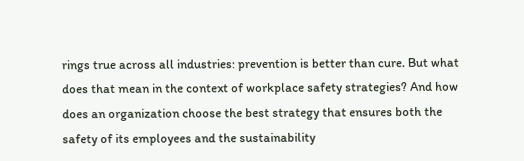rings true across all industries: prevention is better than cure. But what does that mean in the context of workplace safety strategies? And how does an organization choose the best strategy that ensures both the safety of its employees and the sustainability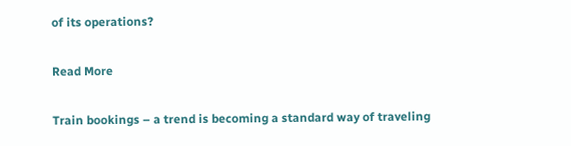of its operations?

Read More

Train bookings – a trend is becoming a standard way of traveling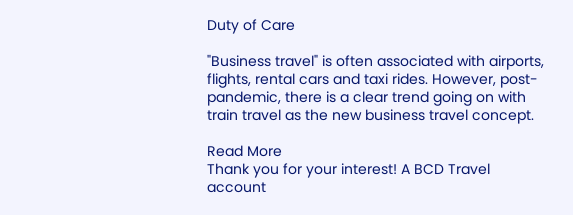Duty of Care

"Business travel" is often associated with airports, flights, rental cars and taxi rides. However, post-pandemic, there is a clear trend going on with train travel as the new business travel concept.

Read More
Thank you for your interest! A BCD Travel account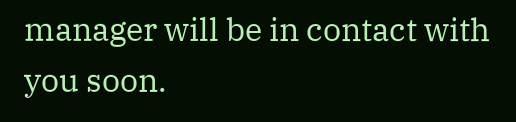manager will be in contact with you soon.